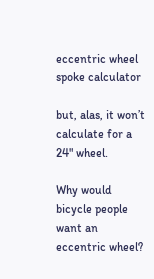eccentric wheel spoke calculator

but, alas, it won’t calculate for a 24" wheel.

Why would bicycle people want an eccentric wheel?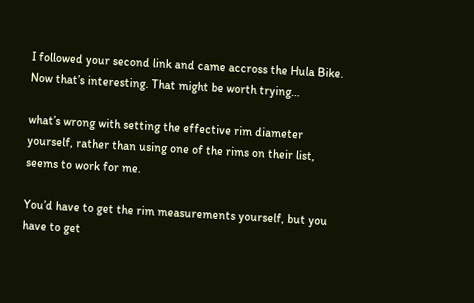I followed your second link and came accross the Hula Bike. Now that’s interesting. That might be worth trying…

what’s wrong with setting the effective rim diameter yourself, rather than using one of the rims on their list, seems to work for me.

You’d have to get the rim measurements yourself, but you have to get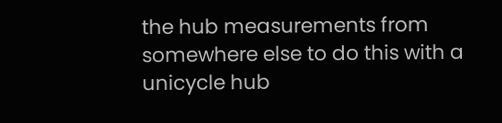the hub measurements from somewhere else to do this with a unicycle hub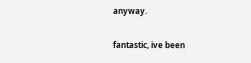anyway.

fantastic, ive been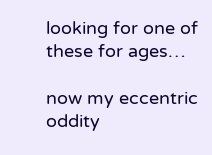looking for one of these for ages…

now my eccentric oddity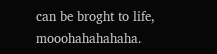can be broght to life, mooohahahahaha.